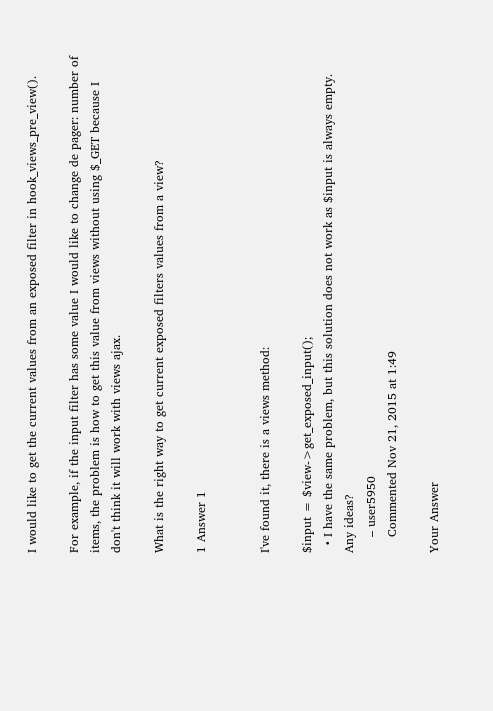I would like to get the current values from an exposed filter in hook_views_pre_view().

For example, if the input filter has some value I would like to change de pager: number of items, the problem is how to get this value from views without using $_GET because I don't think it will work with views ajax.

What is the right way to get current exposed filters values from a view?

1 Answer 1


I've found it, there is a views method:

$input = $view->get_exposed_input();
  • I have the same problem, but this solution does not work as $input is always empty. Any ideas?
    – user5950
    Commented Nov 21, 2015 at 1:49

Your Answer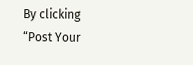By clicking “Post Your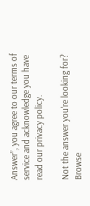Answer”, you agree to our terms of service and acknowledge you have read our privacy policy.

Not the answer you're looking for? Browse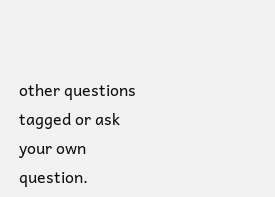other questions tagged or ask your own question.